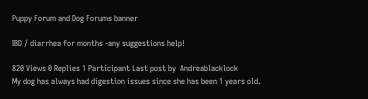Puppy Forum and Dog Forums banner

IBD / diarrhea for months -any suggestions help!

820 Views 0 Replies 1 Participant Last post by  Andreablacklock
My dog has always had digestion issues since she has been 1 years old.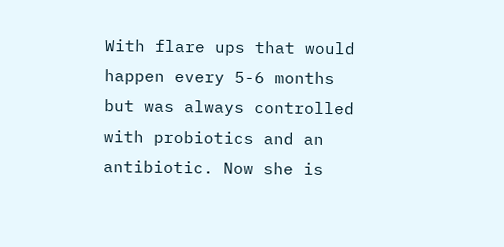With flare ups that would happen every 5-6 months but was always controlled with probiotics and an antibiotic. Now she is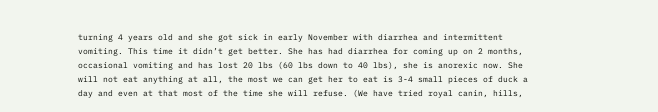turning 4 years old and she got sick in early November with diarrhea and intermittent vomiting. This time it didn’t get better. She has had diarrhea for coming up on 2 months, occasional vomiting and has lost 20 lbs (60 lbs down to 40 lbs), she is anorexic now. She will not eat anything at all, the most we can get her to eat is 3-4 small pieces of duck a day and even at that most of the time she will refuse. (We have tried royal canin, hills,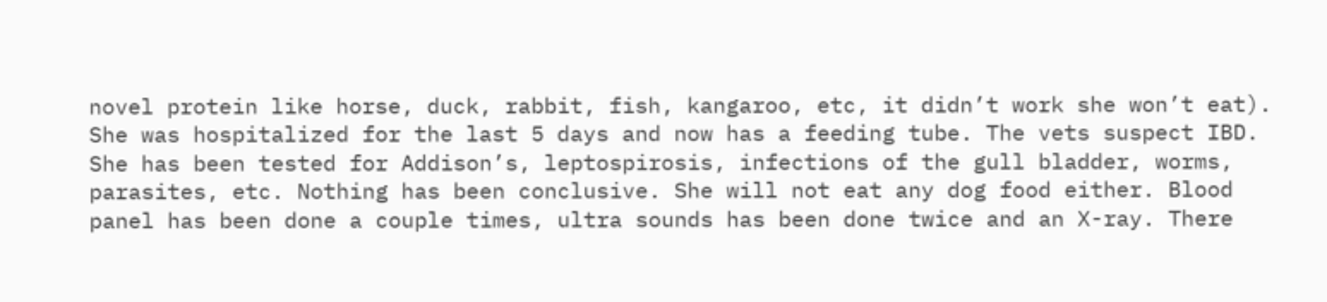novel protein like horse, duck, rabbit, fish, kangaroo, etc, it didn’t work she won’t eat). She was hospitalized for the last 5 days and now has a feeding tube. The vets suspect IBD. She has been tested for Addison’s, leptospirosis, infections of the gull bladder, worms, parasites, etc. Nothing has been conclusive. She will not eat any dog food either. Blood panel has been done a couple times, ultra sounds has been done twice and an X-ray. There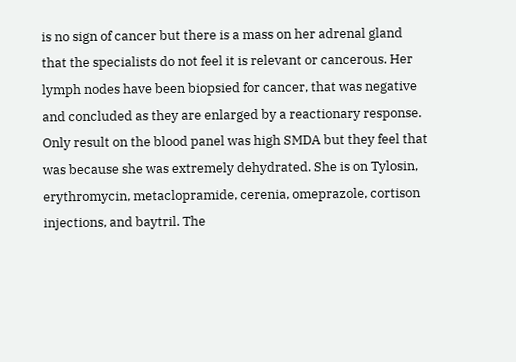is no sign of cancer but there is a mass on her adrenal gland that the specialists do not feel it is relevant or cancerous. Her lymph nodes have been biopsied for cancer, that was negative and concluded as they are enlarged by a reactionary response. Only result on the blood panel was high SMDA but they feel that was because she was extremely dehydrated. She is on Tylosin, erythromycin, metaclopramide, cerenia, omeprazole, cortison injections, and baytril. The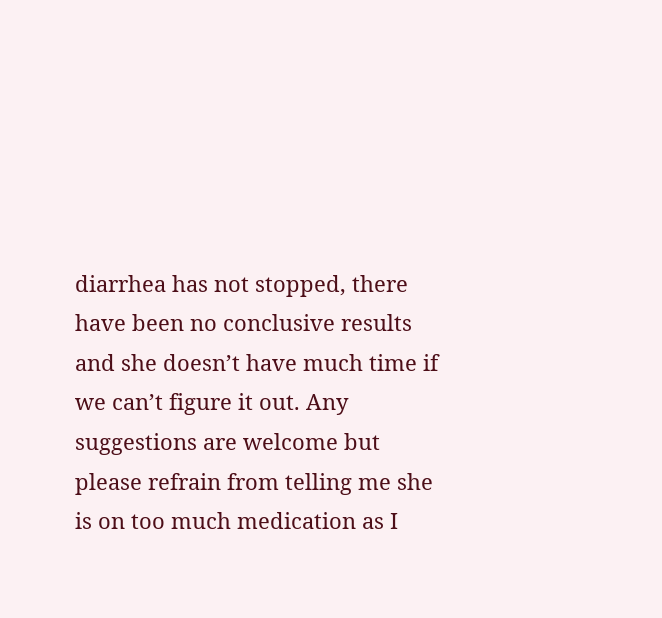diarrhea has not stopped, there have been no conclusive results and she doesn’t have much time if we can’t figure it out. Any suggestions are welcome but please refrain from telling me she is on too much medication as I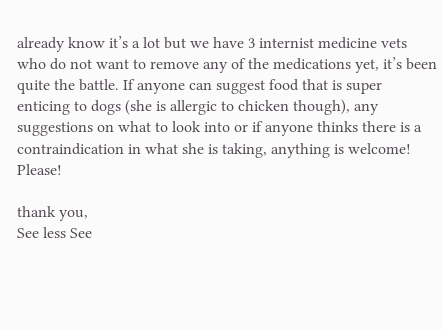already know it’s a lot but we have 3 internist medicine vets who do not want to remove any of the medications yet, it’s been quite the battle. If anyone can suggest food that is super enticing to dogs (she is allergic to chicken though), any suggestions on what to look into or if anyone thinks there is a contraindication in what she is taking, anything is welcome! Please!

thank you,
See less See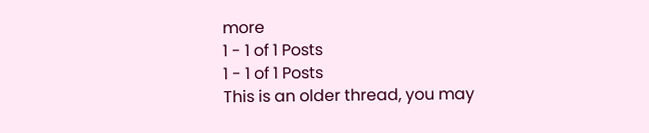more
1 - 1 of 1 Posts
1 - 1 of 1 Posts
This is an older thread, you may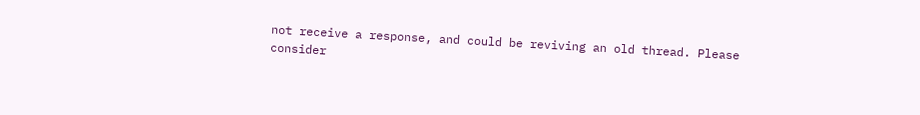not receive a response, and could be reviving an old thread. Please consider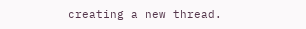creating a new thread.